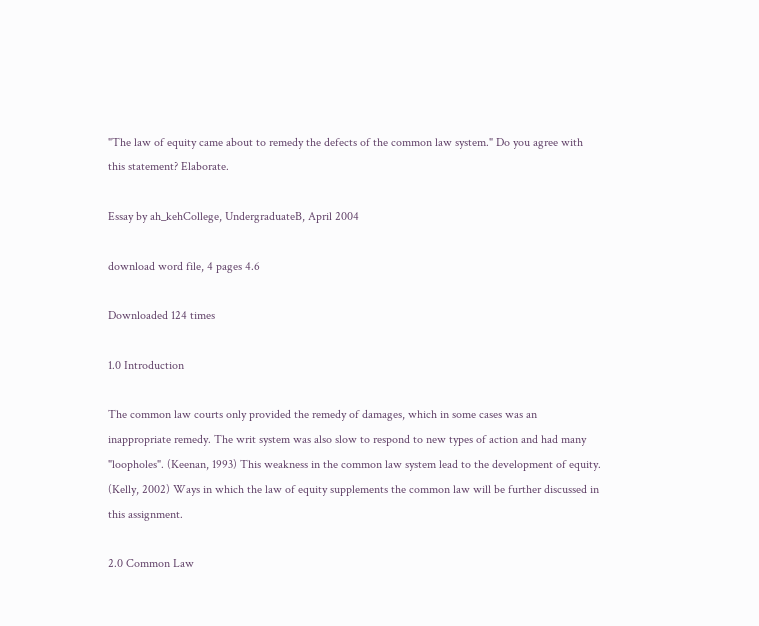"The law of equity came about to remedy the defects of the common law system." Do you agree with this statement? Elaborate.

Essay by ah_kehCollege, UndergraduateB, April 2004

download word file, 4 pages 4.6

Downloaded 124 times

1.0 Introduction

The common law courts only provided the remedy of damages, which in some cases was an inappropriate remedy. The writ system was also slow to respond to new types of action and had many "loopholes". (Keenan, 1993) This weakness in the common law system lead to the development of equity. (Kelly, 2002) Ways in which the law of equity supplements the common law will be further discussed in this assignment.

2.0 Common Law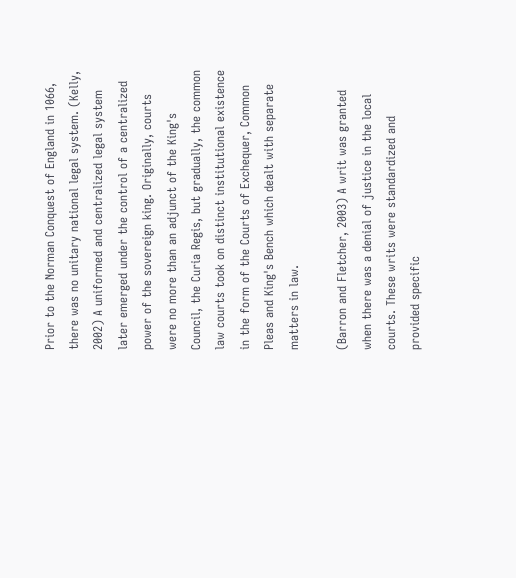Prior to the Norman Conquest of England in 1066, there was no unitary national legal system. (Kelly, 2002) A uniformed and centralized legal system later emerged under the control of a centralized power of the sovereign king. Originally, courts were no more than an adjunct of the King's Council, the Curia Regis, but gradually, the common law courts took on distinct institutional existence in the form of the Courts of Exchequer, Common Pleas and King's Bench which dealt with separate matters in law.

(Barron and Fletcher, 2003) A writ was granted when there was a denial of justice in the local courts. These writs were standardized and provided specific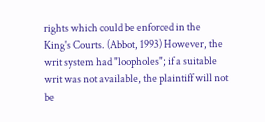rights which could be enforced in the King's Courts. (Abbot, 1993) However, the writ system had "loopholes"; if a suitable writ was not available, the plaintiff will not be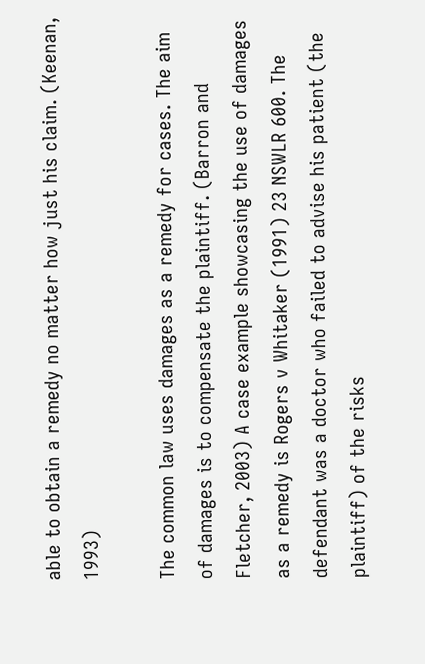able to obtain a remedy no matter how just his claim. (Keenan, 1993)

The common law uses damages as a remedy for cases. The aim of damages is to compensate the plaintiff. (Barron and Fletcher, 2003) A case example showcasing the use of damages as a remedy is Rogers v Whitaker (1991) 23 NSWLR 600. The defendant was a doctor who failed to advise his patient (the plaintiff) of the risks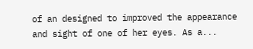of an designed to improved the appearance and sight of one of her eyes. As a...